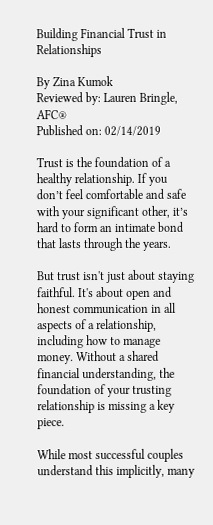Building Financial Trust in Relationships

By Zina Kumok
Reviewed by: Lauren Bringle, AFC®
Published on: 02/14/2019

Trust is the foundation of a healthy relationship. If you don’t feel comfortable and safe with your significant other, it’s hard to form an intimate bond that lasts through the years.

But trust isn't just about staying faithful. It's about open and honest communication in all aspects of a relationship, including how to manage money. Without a shared financial understanding, the foundation of your trusting relationship is missing a key piece.

While most successful couples understand this implicitly, many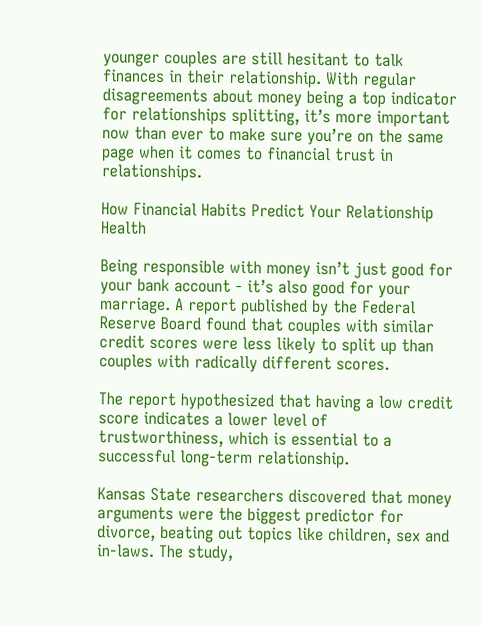younger couples are still hesitant to talk finances in their relationship. With regular disagreements about money being a top indicator for relationships splitting, it’s more important now than ever to make sure you’re on the same page when it comes to financial trust in relationships.

How Financial Habits Predict Your Relationship Health

Being responsible with money isn’t just good for your bank account - it’s also good for your marriage. A report published by the Federal Reserve Board found that couples with similar credit scores were less likely to split up than couples with radically different scores.

The report hypothesized that having a low credit score indicates a lower level of trustworthiness, which is essential to a successful long-term relationship.

Kansas State researchers discovered that money arguments were the biggest predictor for divorce, beating out topics like children, sex and in-laws. The study,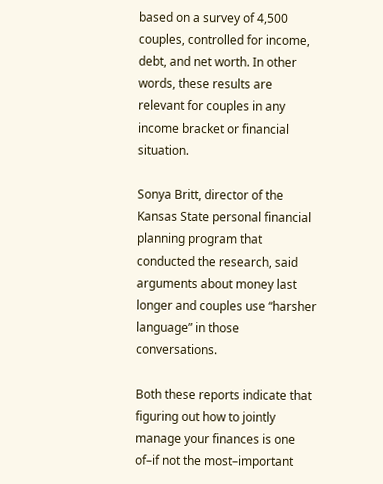based on a survey of 4,500 couples, controlled for income, debt, and net worth. In other words, these results are relevant for couples in any income bracket or financial situation.

Sonya Britt, director of the Kansas State personal financial planning program that conducted the research, said arguments about money last longer and couples use “harsher language” in those conversations.

Both these reports indicate that figuring out how to jointly manage your finances is one of–if not the most–important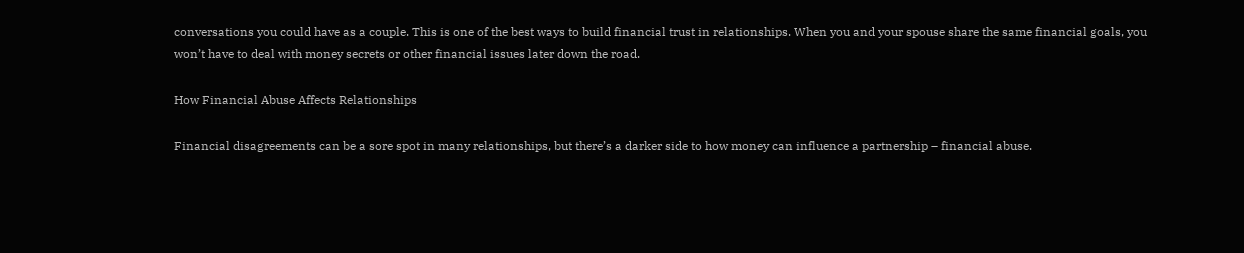conversations you could have as a couple. This is one of the best ways to build financial trust in relationships. When you and your spouse share the same financial goals, you won’t have to deal with money secrets or other financial issues later down the road.

How Financial Abuse Affects Relationships

Financial disagreements can be a sore spot in many relationships, but there’s a darker side to how money can influence a partnership – financial abuse.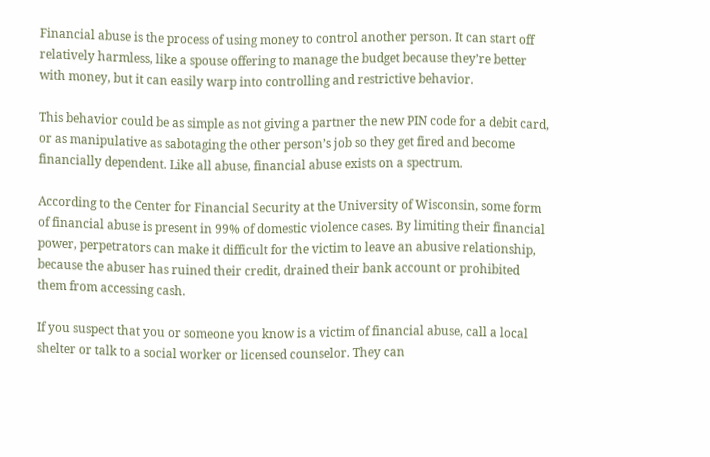Financial abuse is the process of using money to control another person. It can start off relatively harmless, like a spouse offering to manage the budget because they’re better with money, but it can easily warp into controlling and restrictive behavior.

This behavior could be as simple as not giving a partner the new PIN code for a debit card, or as manipulative as sabotaging the other person’s job so they get fired and become financially dependent. Like all abuse, financial abuse exists on a spectrum.

According to the Center for Financial Security at the University of Wisconsin, some form of financial abuse is present in 99% of domestic violence cases. By limiting their financial power, perpetrators can make it difficult for the victim to leave an abusive relationship, because the abuser has ruined their credit, drained their bank account or prohibited them from accessing cash.

If you suspect that you or someone you know is a victim of financial abuse, call a local shelter or talk to a social worker or licensed counselor. They can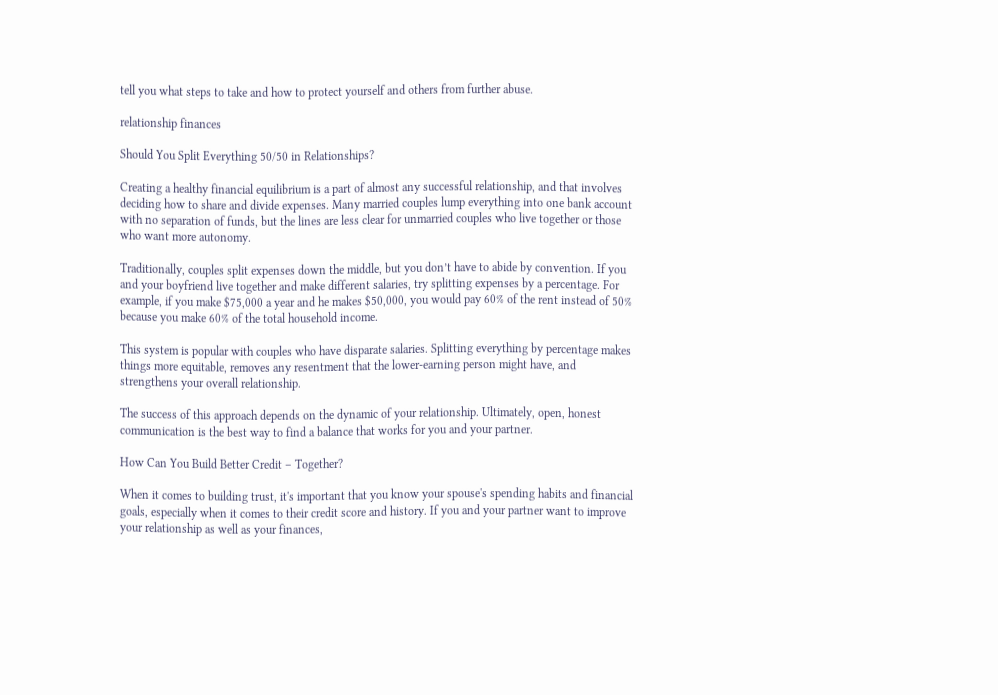tell you what steps to take and how to protect yourself and others from further abuse.

relationship finances

Should You Split Everything 50/50 in Relationships?

Creating a healthy financial equilibrium is a part of almost any successful relationship, and that involves deciding how to share and divide expenses. Many married couples lump everything into one bank account with no separation of funds, but the lines are less clear for unmarried couples who live together or those who want more autonomy.

Traditionally, couples split expenses down the middle, but you don’t have to abide by convention. If you and your boyfriend live together and make different salaries, try splitting expenses by a percentage. For example, if you make $75,000 a year and he makes $50,000, you would pay 60% of the rent instead of 50% because you make 60% of the total household income.

This system is popular with couples who have disparate salaries. Splitting everything by percentage makes things more equitable, removes any resentment that the lower-earning person might have, and strengthens your overall relationship.

The success of this approach depends on the dynamic of your relationship. Ultimately, open, honest communication is the best way to find a balance that works for you and your partner.

How Can You Build Better Credit – Together?

When it comes to building trust, it's important that you know your spouse's spending habits and financial goals, especially when it comes to their credit score and history. If you and your partner want to improve your relationship as well as your finances,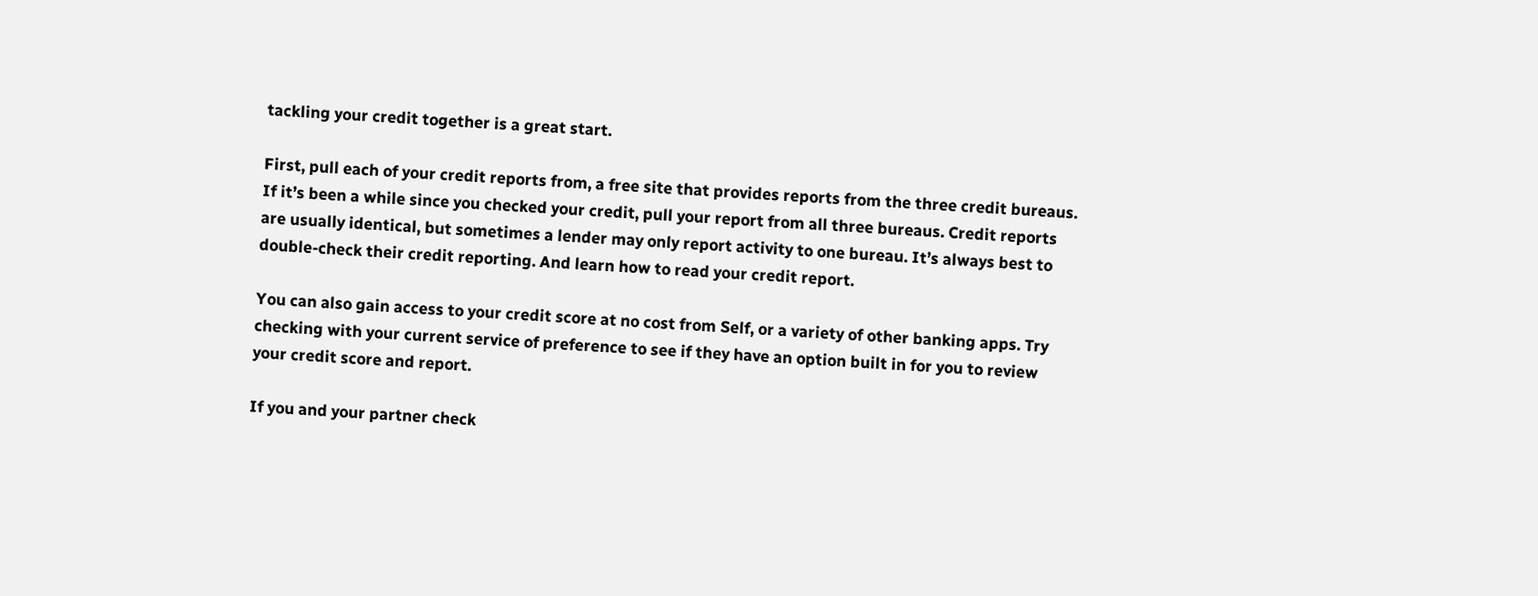tackling your credit together is a great start.

First, pull each of your credit reports from, a free site that provides reports from the three credit bureaus. If it’s been a while since you checked your credit, pull your report from all three bureaus. Credit reports are usually identical, but sometimes a lender may only report activity to one bureau. It’s always best to double-check their credit reporting. And learn how to read your credit report.

You can also gain access to your credit score at no cost from Self, or a variety of other banking apps. Try checking with your current service of preference to see if they have an option built in for you to review your credit score and report.

If you and your partner check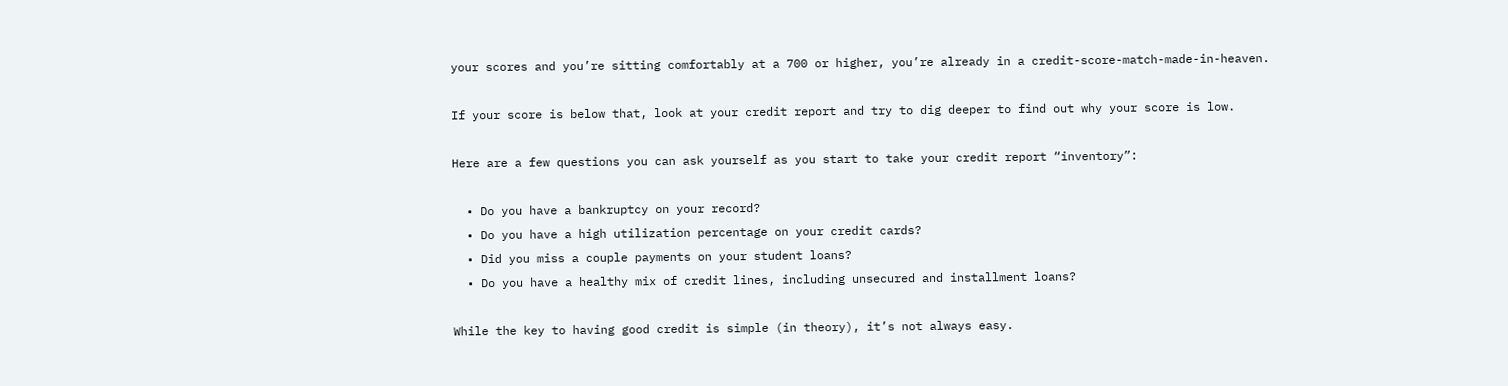your scores and you’re sitting comfortably at a 700 or higher, you’re already in a credit-score-match-made-in-heaven.

If your score is below that, look at your credit report and try to dig deeper to find out why your score is low.

Here are a few questions you can ask yourself as you start to take your credit report “inventory”:

  • Do you have a bankruptcy on your record?
  • Do you have a high utilization percentage on your credit cards?
  • Did you miss a couple payments on your student loans?
  • Do you have a healthy mix of credit lines, including unsecured and installment loans?

While the key to having good credit is simple (in theory), it’s not always easy.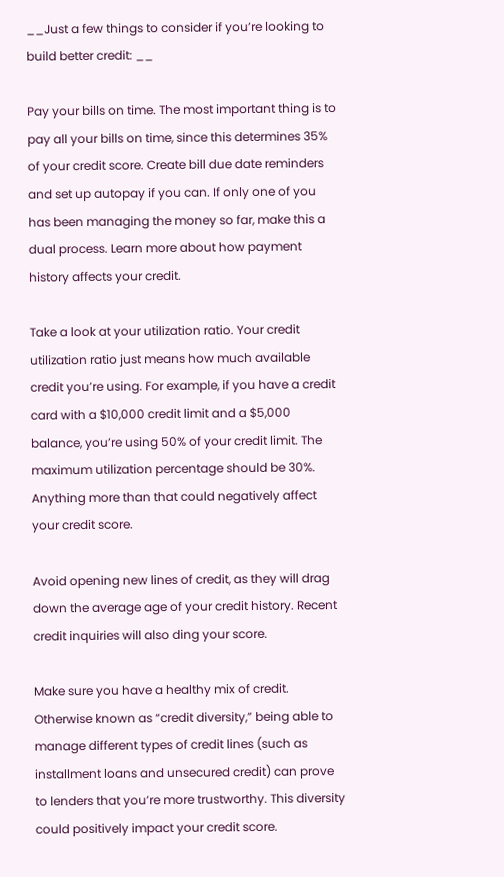__Just a few things to consider if you’re looking to build better credit: __

Pay your bills on time. The most important thing is to pay all your bills on time, since this determines 35% of your credit score. Create bill due date reminders and set up autopay if you can. If only one of you has been managing the money so far, make this a dual process. Learn more about how payment history affects your credit.

Take a look at your utilization ratio. Your credit utilization ratio just means how much available credit you’re using. For example, if you have a credit card with a $10,000 credit limit and a $5,000 balance, you’re using 50% of your credit limit. The maximum utilization percentage should be 30%. Anything more than that could negatively affect your credit score.

Avoid opening new lines of credit, as they will drag down the average age of your credit history. Recent credit inquiries will also ding your score.

Make sure you have a healthy mix of credit. Otherwise known as “credit diversity,” being able to manage different types of credit lines (such as installment loans and unsecured credit) can prove to lenders that you’re more trustworthy. This diversity could positively impact your credit score.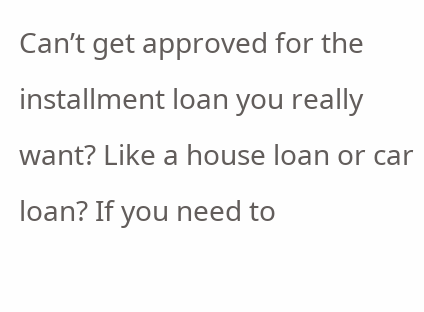Can’t get approved for the installment loan you really want? Like a house loan or car loan? If you need to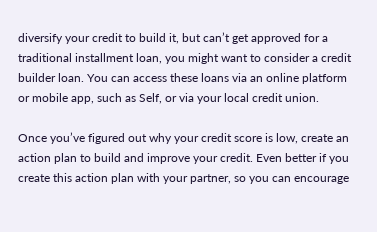diversify your credit to build it, but can’t get approved for a traditional installment loan, you might want to consider a credit builder loan. You can access these loans via an online platform or mobile app, such as Self, or via your local credit union.

Once you’ve figured out why your credit score is low, create an action plan to build and improve your credit. Even better if you create this action plan with your partner, so you can encourage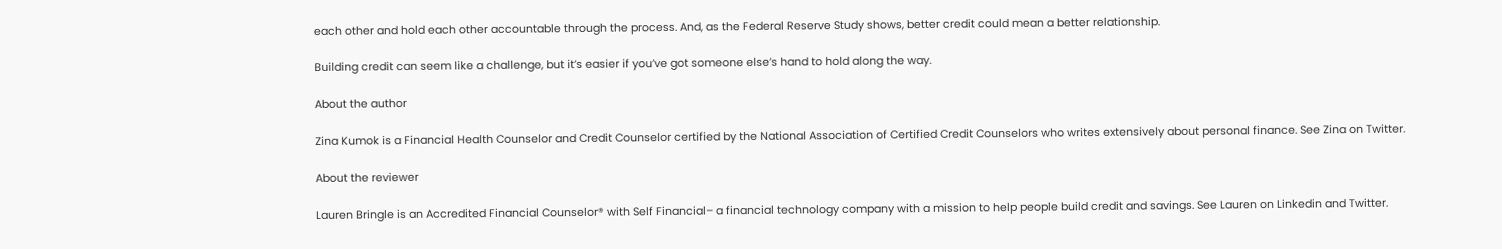each other and hold each other accountable through the process. And, as the Federal Reserve Study shows, better credit could mean a better relationship.

Building credit can seem like a challenge, but it’s easier if you’ve got someone else’s hand to hold along the way.

About the author

Zina Kumok is a Financial Health Counselor and Credit Counselor certified by the National Association of Certified Credit Counselors who writes extensively about personal finance. See Zina on Twitter.

About the reviewer

Lauren Bringle is an Accredited Financial Counselor® with Self Financial– a financial technology company with a mission to help people build credit and savings. See Lauren on Linkedin and Twitter.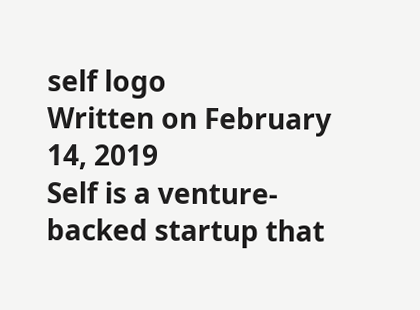self logo
Written on February 14, 2019
Self is a venture-backed startup that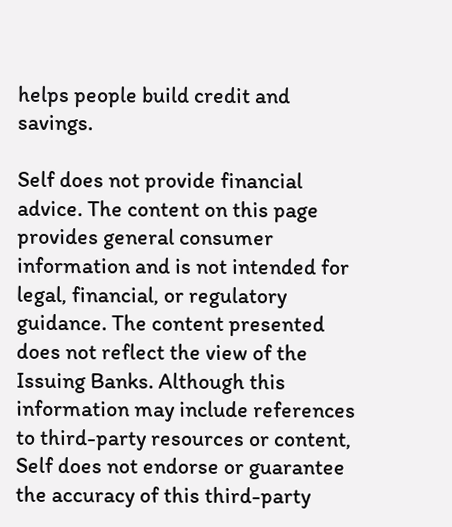helps people build credit and savings.

Self does not provide financial advice. The content on this page provides general consumer information and is not intended for legal, financial, or regulatory guidance. The content presented does not reflect the view of the Issuing Banks. Although this information may include references to third-party resources or content, Self does not endorse or guarantee the accuracy of this third-party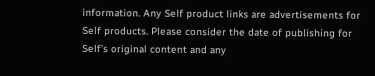information. Any Self product links are advertisements for Self products. Please consider the date of publishing for Self’s original content and any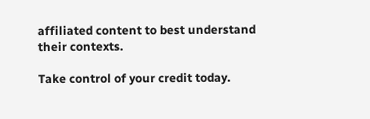affiliated content to best understand their contexts.

Take control of your credit today.